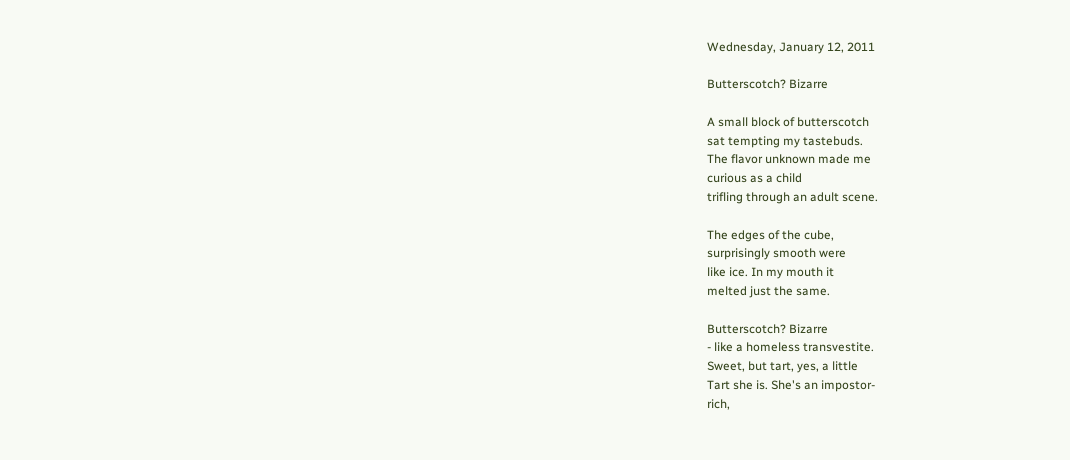Wednesday, January 12, 2011

Butterscotch? Bizarre

A small block of butterscotch
sat tempting my tastebuds.
The flavor unknown made me
curious as a child
trifling through an adult scene.

The edges of the cube,
surprisingly smooth were
like ice. In my mouth it
melted just the same.

Butterscotch? Bizarre
- like a homeless transvestite.
Sweet, but tart, yes, a little
Tart she is. She's an impostor-
rich,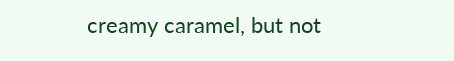creamy caramel, but not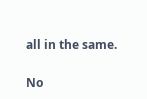all in the same.

No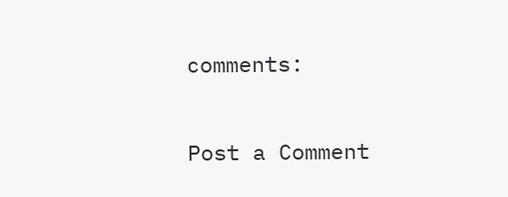comments:

Post a Comment